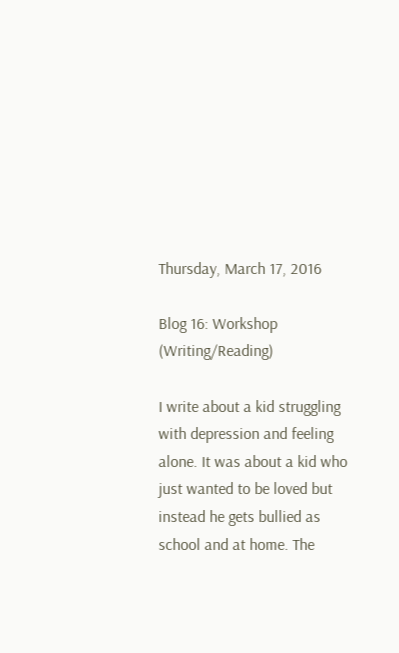Thursday, March 17, 2016

Blog 16: Workshop (Writing/Reading)

I write about a kid struggling with depression and feeling alone. It was about a kid who just wanted to be loved but instead he gets bullied as school and at home. The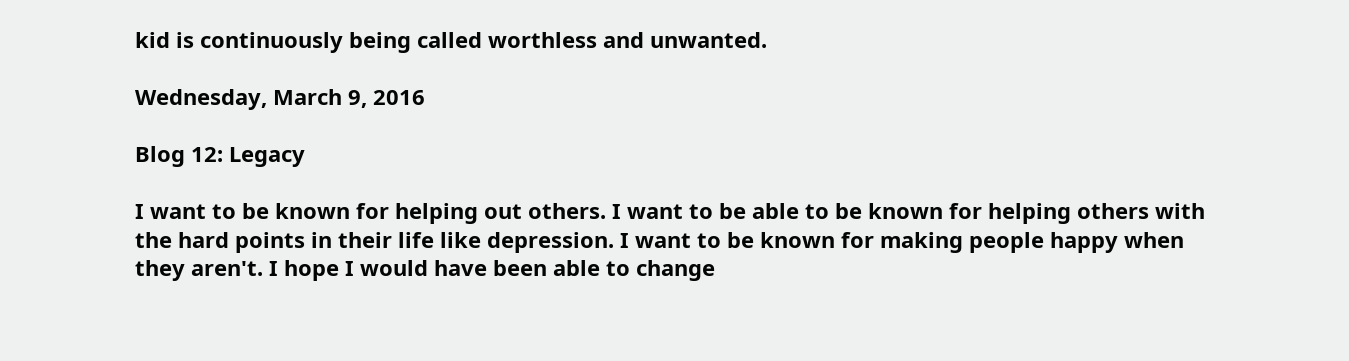kid is continuously being called worthless and unwanted.

Wednesday, March 9, 2016

Blog 12: Legacy

I want to be known for helping out others. I want to be able to be known for helping others with the hard points in their life like depression. I want to be known for making people happy when they aren't. I hope I would have been able to change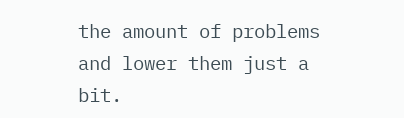the amount of problems and lower them just a bit.